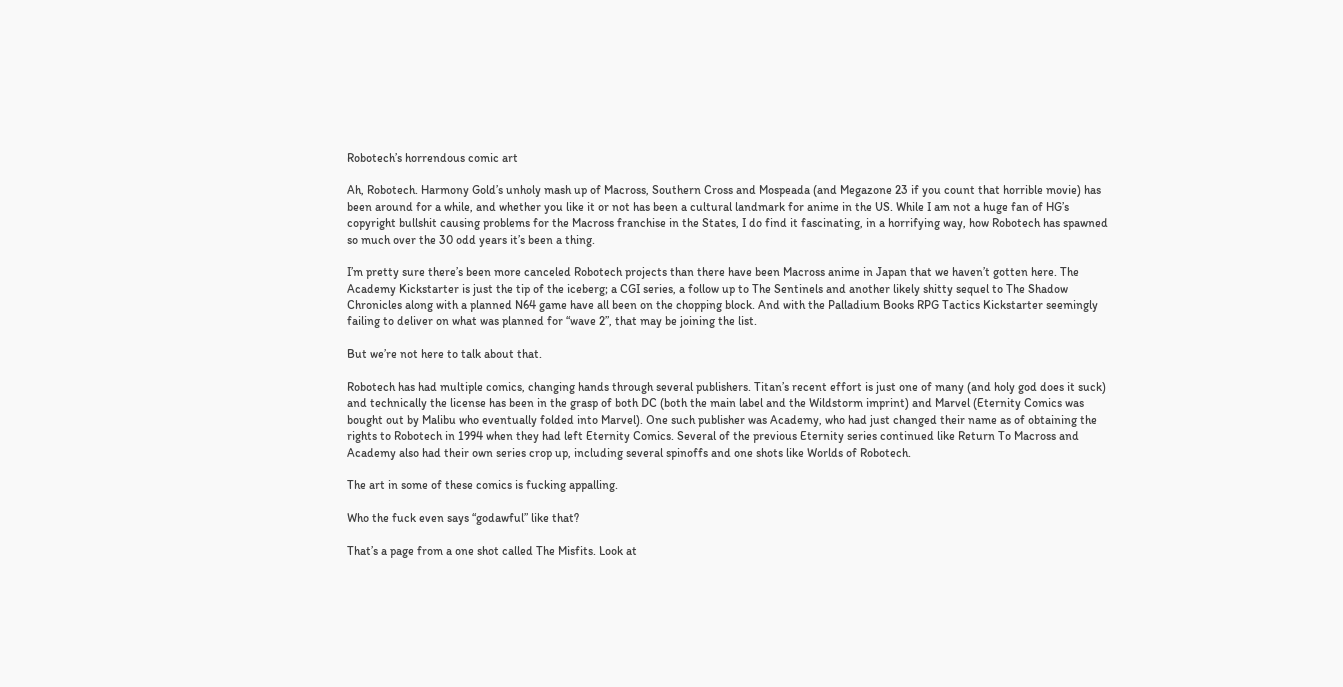Robotech’s horrendous comic art

Ah, Robotech. Harmony Gold’s unholy mash up of Macross, Southern Cross and Mospeada (and Megazone 23 if you count that horrible movie) has been around for a while, and whether you like it or not has been a cultural landmark for anime in the US. While I am not a huge fan of HG’s copyright bullshit causing problems for the Macross franchise in the States, I do find it fascinating, in a horrifying way, how Robotech has spawned so much over the 30 odd years it’s been a thing.

I’m pretty sure there’s been more canceled Robotech projects than there have been Macross anime in Japan that we haven’t gotten here. The Academy Kickstarter is just the tip of the iceberg; a CGI series, a follow up to The Sentinels and another likely shitty sequel to The Shadow Chronicles along with a planned N64 game have all been on the chopping block. And with the Palladium Books RPG Tactics Kickstarter seemingly failing to deliver on what was planned for “wave 2”, that may be joining the list.

But we’re not here to talk about that.

Robotech has had multiple comics, changing hands through several publishers. Titan’s recent effort is just one of many (and holy god does it suck) and technically the license has been in the grasp of both DC (both the main label and the Wildstorm imprint) and Marvel (Eternity Comics was bought out by Malibu who eventually folded into Marvel). One such publisher was Academy, who had just changed their name as of obtaining the rights to Robotech in 1994 when they had left Eternity Comics. Several of the previous Eternity series continued like Return To Macross and Academy also had their own series crop up, including several spinoffs and one shots like Worlds of Robotech.

The art in some of these comics is fucking appalling.

Who the fuck even says “godawful” like that?

That’s a page from a one shot called The Misfits. Look at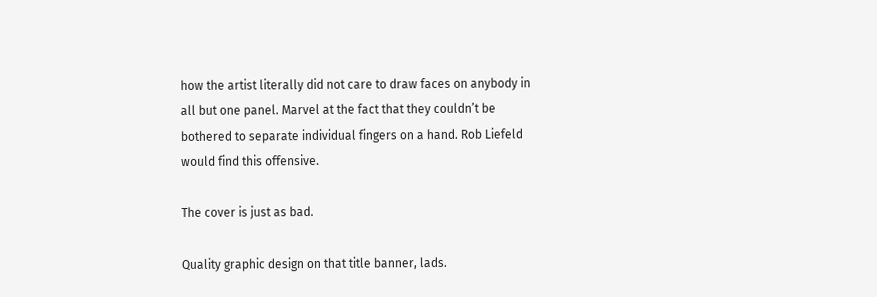how the artist literally did not care to draw faces on anybody in all but one panel. Marvel at the fact that they couldn’t be bothered to separate individual fingers on a hand. Rob Liefeld would find this offensive.

The cover is just as bad.

Quality graphic design on that title banner, lads.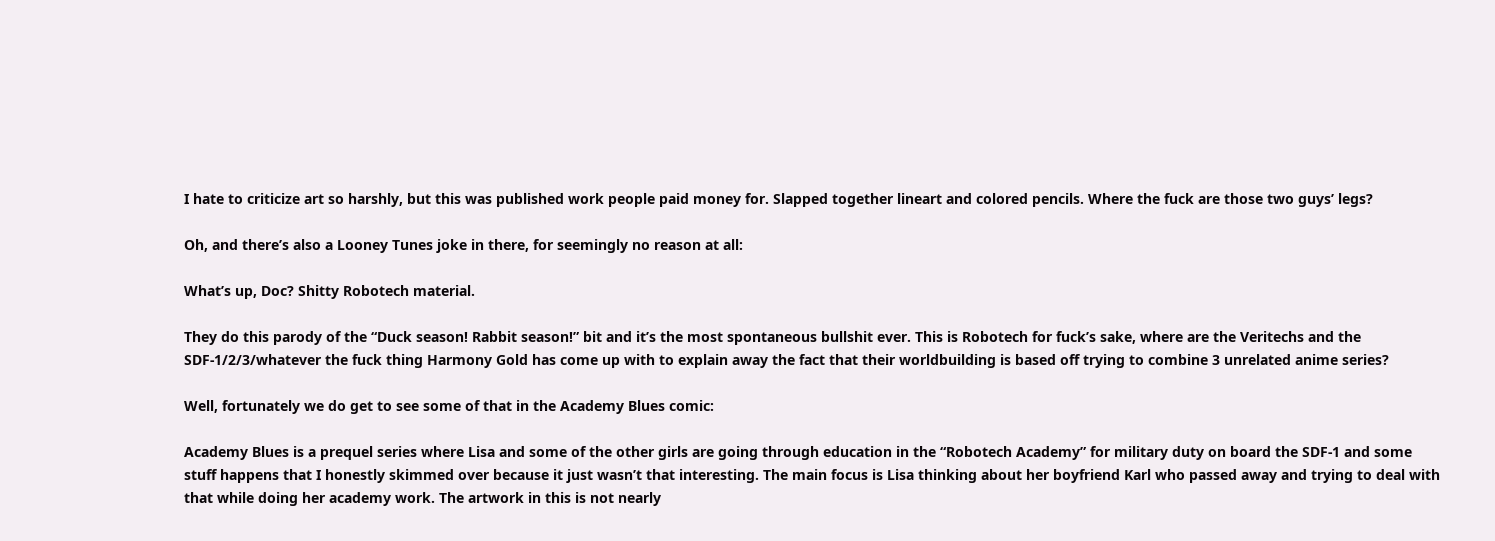I hate to criticize art so harshly, but this was published work people paid money for. Slapped together lineart and colored pencils. Where the fuck are those two guys’ legs?

Oh, and there’s also a Looney Tunes joke in there, for seemingly no reason at all:

What’s up, Doc? Shitty Robotech material.

They do this parody of the “Duck season! Rabbit season!” bit and it’s the most spontaneous bullshit ever. This is Robotech for fuck’s sake, where are the Veritechs and the SDF-1/2/3/whatever the fuck thing Harmony Gold has come up with to explain away the fact that their worldbuilding is based off trying to combine 3 unrelated anime series?

Well, fortunately we do get to see some of that in the Academy Blues comic:

Academy Blues is a prequel series where Lisa and some of the other girls are going through education in the “Robotech Academy” for military duty on board the SDF-1 and some stuff happens that I honestly skimmed over because it just wasn’t that interesting. The main focus is Lisa thinking about her boyfriend Karl who passed away and trying to deal with that while doing her academy work. The artwork in this is not nearly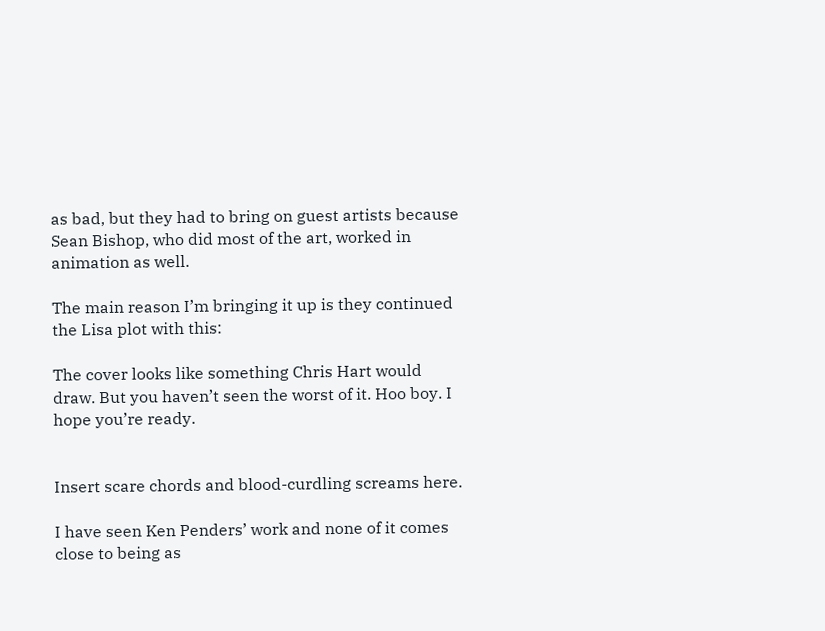as bad, but they had to bring on guest artists because Sean Bishop, who did most of the art, worked in animation as well.

The main reason I’m bringing it up is they continued the Lisa plot with this:

The cover looks like something Chris Hart would draw. But you haven’t seen the worst of it. Hoo boy. I hope you’re ready.


Insert scare chords and blood-curdling screams here.

I have seen Ken Penders’ work and none of it comes close to being as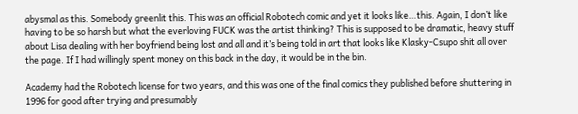abysmal as this. Somebody greenlit this. This was an official Robotech comic and yet it looks like…this. Again, I don’t like having to be so harsh but what the everloving FUCK was the artist thinking? This is supposed to be dramatic, heavy stuff about Lisa dealing with her boyfriend being lost and all and it’s being told in art that looks like Klasky-Csupo shit all over the page. If I had willingly spent money on this back in the day, it would be in the bin.

Academy had the Robotech license for two years, and this was one of the final comics they published before shuttering in 1996 for good after trying and presumably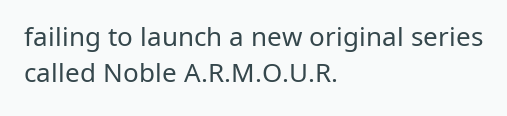failing to launch a new original series called Noble A.R.M.O.U.R.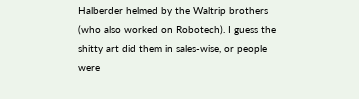Halberder helmed by the Waltrip brothers (who also worked on Robotech). I guess the shitty art did them in sales-wise, or people were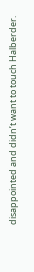disappointed and didn’t want to touch Halberder.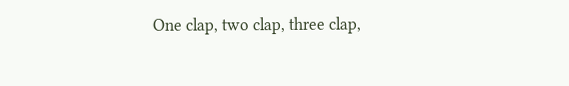One clap, two clap, three clap,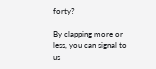forty?

By clapping more or less, you can signal to us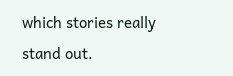which stories really stand out.